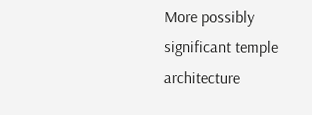More possibly significant temple architecture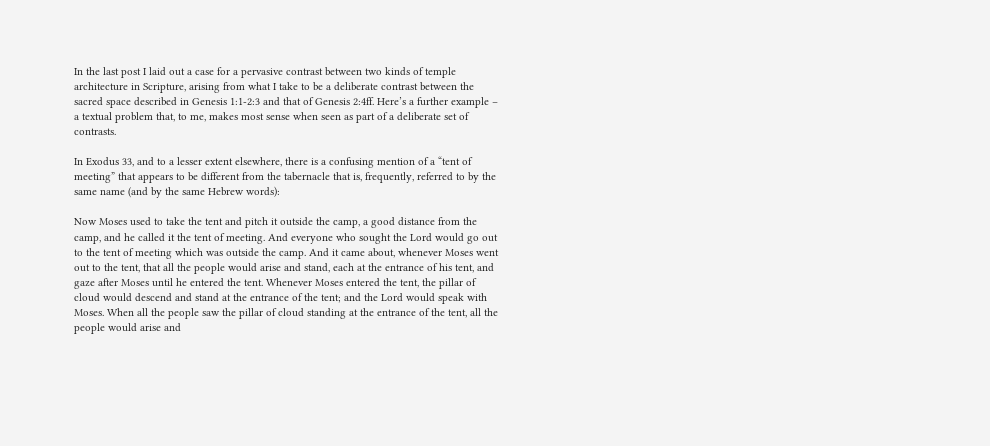In the last post I laid out a case for a pervasive contrast between two kinds of temple architecture in Scripture, arising from what I take to be a deliberate contrast between the sacred space described in Genesis 1:1-2:3 and that of Genesis 2:4ff. Here’s a further example – a textual problem that, to me, makes most sense when seen as part of a deliberate set of contrasts.

In Exodus 33, and to a lesser extent elsewhere, there is a confusing mention of a “tent of meeting” that appears to be different from the tabernacle that is, frequently, referred to by the same name (and by the same Hebrew words):

Now Moses used to take the tent and pitch it outside the camp, a good distance from the camp, and he called it the tent of meeting. And everyone who sought the Lord would go out to the tent of meeting which was outside the camp. And it came about, whenever Moses went out to the tent, that all the people would arise and stand, each at the entrance of his tent, and gaze after Moses until he entered the tent. Whenever Moses entered the tent, the pillar of cloud would descend and stand at the entrance of the tent; and the Lord would speak with Moses. When all the people saw the pillar of cloud standing at the entrance of the tent, all the people would arise and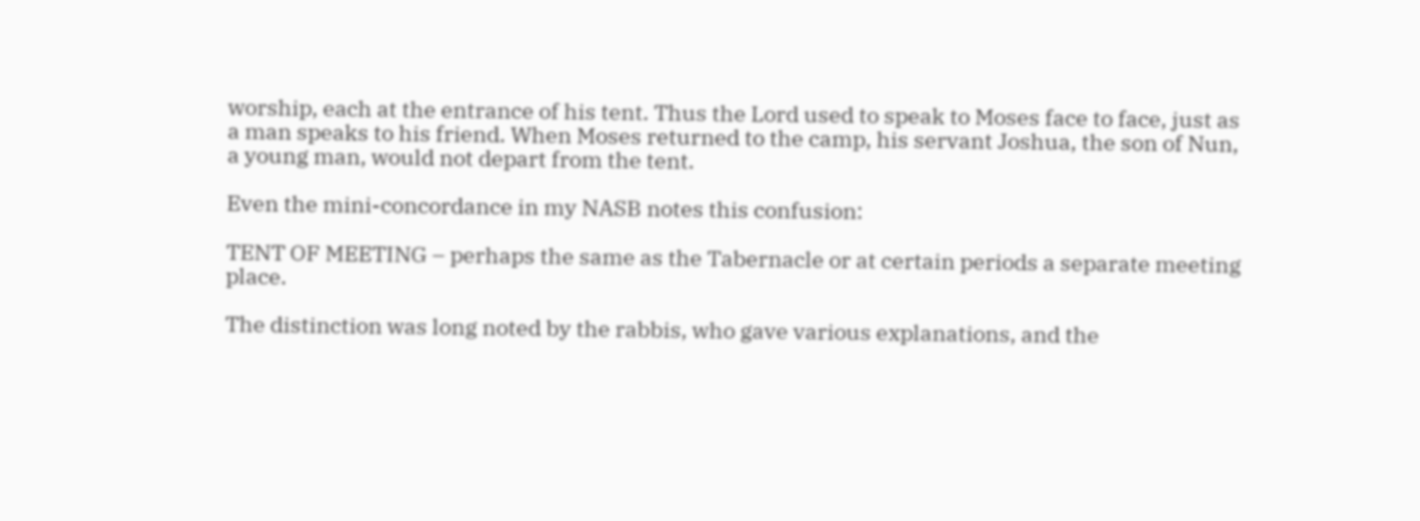worship, each at the entrance of his tent. Thus the Lord used to speak to Moses face to face, just as a man speaks to his friend. When Moses returned to the camp, his servant Joshua, the son of Nun, a young man, would not depart from the tent.

Even the mini-concordance in my NASB notes this confusion:

TENT OF MEETING – perhaps the same as the Tabernacle or at certain periods a separate meeting place.

The distinction was long noted by the rabbis, who gave various explanations, and the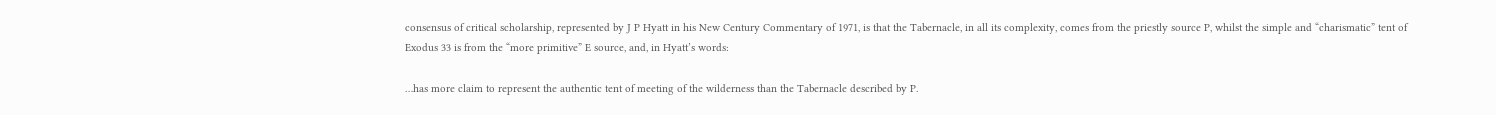consensus of critical scholarship, represented by J P Hyatt in his New Century Commentary of 1971, is that the Tabernacle, in all its complexity, comes from the priestly source P, whilst the simple and “charismatic” tent of Exodus 33 is from the “more primitive” E source, and, in Hyatt’s words:

…has more claim to represent the authentic tent of meeting of the wilderness than the Tabernacle described by P.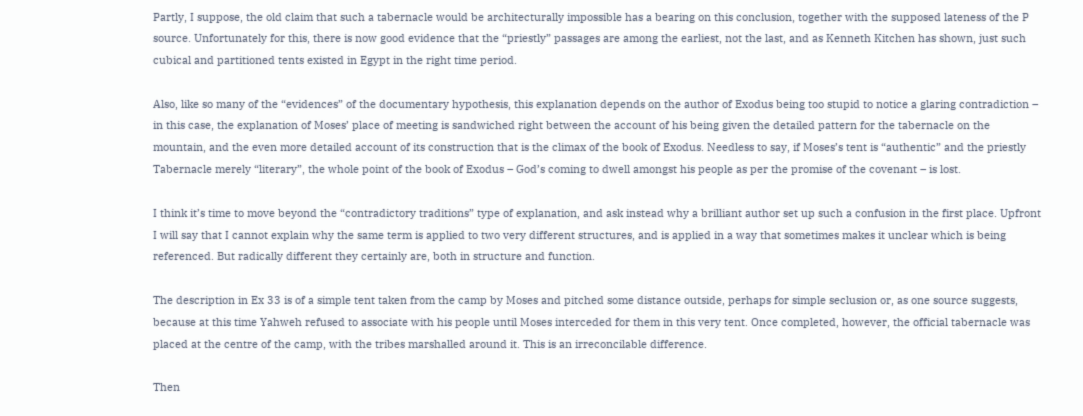Partly, I suppose, the old claim that such a tabernacle would be architecturally impossible has a bearing on this conclusion, together with the supposed lateness of the P source. Unfortunately for this, there is now good evidence that the “priestly” passages are among the earliest, not the last, and as Kenneth Kitchen has shown, just such cubical and partitioned tents existed in Egypt in the right time period.

Also, like so many of the “evidences” of the documentary hypothesis, this explanation depends on the author of Exodus being too stupid to notice a glaring contradiction – in this case, the explanation of Moses’ place of meeting is sandwiched right between the account of his being given the detailed pattern for the tabernacle on the mountain, and the even more detailed account of its construction that is the climax of the book of Exodus. Needless to say, if Moses’s tent is “authentic” and the priestly Tabernacle merely “literary”, the whole point of the book of Exodus – God’s coming to dwell amongst his people as per the promise of the covenant – is lost.

I think it’s time to move beyond the “contradictory traditions” type of explanation, and ask instead why a brilliant author set up such a confusion in the first place. Upfront I will say that I cannot explain why the same term is applied to two very different structures, and is applied in a way that sometimes makes it unclear which is being referenced. But radically different they certainly are, both in structure and function.

The description in Ex 33 is of a simple tent taken from the camp by Moses and pitched some distance outside, perhaps for simple seclusion or, as one source suggests, because at this time Yahweh refused to associate with his people until Moses interceded for them in this very tent. Once completed, however, the official tabernacle was placed at the centre of the camp, with the tribes marshalled around it. This is an irreconcilable difference.

Then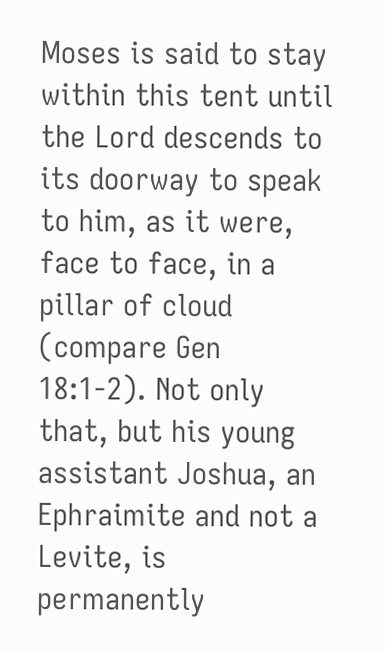Moses is said to stay within this tent until the Lord descends to its doorway to speak to him, as it were, face to face, in a pillar of cloud (compare Gen 18:1-2). Not only that, but his young assistant Joshua, an Ephraimite and not a Levite, is permanently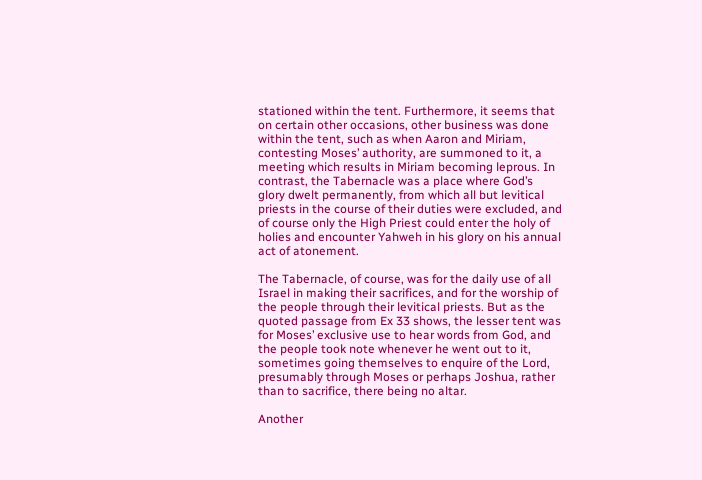stationed within the tent. Furthermore, it seems that on certain other occasions, other business was done within the tent, such as when Aaron and Miriam, contesting Moses’ authority, are summoned to it, a meeting which results in Miriam becoming leprous. In contrast, the Tabernacle was a place where God’s glory dwelt permanently, from which all but levitical priests in the course of their duties were excluded, and of course only the High Priest could enter the holy of holies and encounter Yahweh in his glory on his annual act of atonement.

The Tabernacle, of course, was for the daily use of all Israel in making their sacrifices, and for the worship of the people through their levitical priests. But as the quoted passage from Ex 33 shows, the lesser tent was for Moses’ exclusive use to hear words from God, and the people took note whenever he went out to it, sometimes going themselves to enquire of the Lord, presumably through Moses or perhaps Joshua, rather than to sacrifice, there being no altar.

Another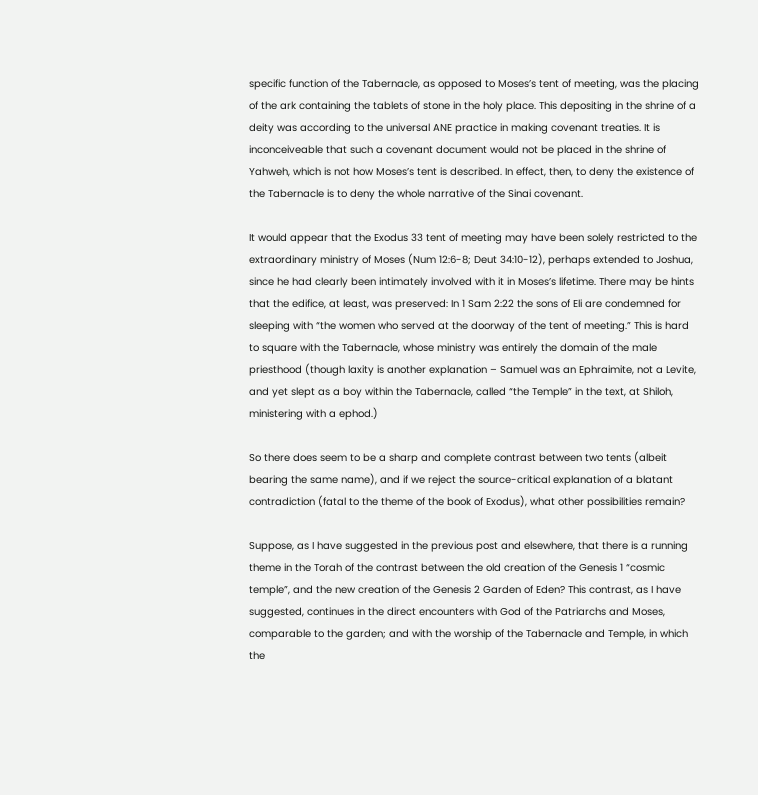specific function of the Tabernacle, as opposed to Moses’s tent of meeting, was the placing of the ark containing the tablets of stone in the holy place. This depositing in the shrine of a deity was according to the universal ANE practice in making covenant treaties. It is inconceiveable that such a covenant document would not be placed in the shrine of Yahweh, which is not how Moses’s tent is described. In effect, then, to deny the existence of the Tabernacle is to deny the whole narrative of the Sinai covenant.

It would appear that the Exodus 33 tent of meeting may have been solely restricted to the extraordinary ministry of Moses (Num 12:6-8; Deut 34:10-12), perhaps extended to Joshua, since he had clearly been intimately involved with it in Moses’s lifetime. There may be hints that the edifice, at least, was preserved: In 1 Sam 2:22 the sons of Eli are condemned for sleeping with “the women who served at the doorway of the tent of meeting.” This is hard to square with the Tabernacle, whose ministry was entirely the domain of the male priesthood (though laxity is another explanation – Samuel was an Ephraimite, not a Levite, and yet slept as a boy within the Tabernacle, called “the Temple” in the text, at Shiloh, ministering with a ephod.)

So there does seem to be a sharp and complete contrast between two tents (albeit bearing the same name), and if we reject the source-critical explanation of a blatant contradiction (fatal to the theme of the book of Exodus), what other possibilities remain?

Suppose, as I have suggested in the previous post and elsewhere, that there is a running theme in the Torah of the contrast between the old creation of the Genesis 1 “cosmic temple”, and the new creation of the Genesis 2 Garden of Eden? This contrast, as I have suggested, continues in the direct encounters with God of the Patriarchs and Moses, comparable to the garden; and with the worship of the Tabernacle and Temple, in which the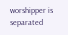worshipper is separated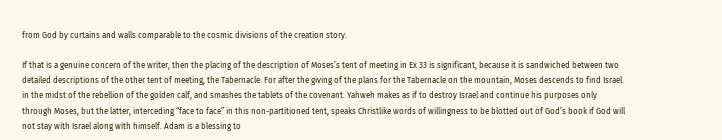from God by curtains and walls comparable to the cosmic divisions of the creation story.

If that is a genuine concern of the writer, then the placing of the description of Moses’s tent of meeting in Ex 33 is significant, because it is sandwiched between two detailed descriptions of the other tent of meeting, the Tabernacle. For after the giving of the plans for the Tabernacle on the mountain, Moses descends to find Israel in the midst of the rebellion of the golden calf, and smashes the tablets of the covenant. Yahweh makes as if to destroy Israel and continue his purposes only through Moses, but the latter, interceding “face to face” in this non-partitioned tent, speaks Christlike words of willingness to be blotted out of God’s book if God will not stay with Israel along with himself. Adam is a blessing to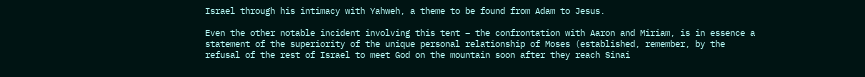Israel through his intimacy with Yahweh, a theme to be found from Adam to Jesus.

Even the other notable incident involving this tent – the confrontation with Aaron and Miriam, is in essence a statement of the superiority of the unique personal relationship of Moses (established, remember, by the refusal of the rest of Israel to meet God on the mountain soon after they reach Sinai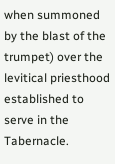when summoned by the blast of the trumpet) over the levitical priesthood established to serve in the Tabernacle.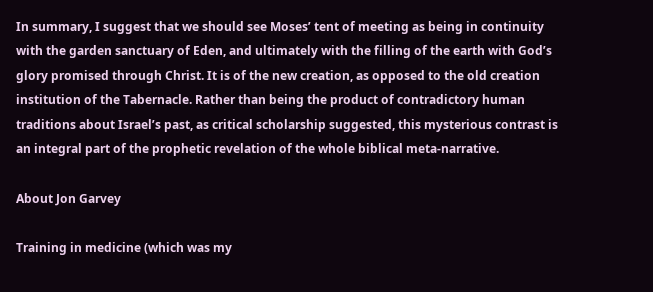In summary, I suggest that we should see Moses’ tent of meeting as being in continuity with the garden sanctuary of Eden, and ultimately with the filling of the earth with God’s glory promised through Christ. It is of the new creation, as opposed to the old creation institution of the Tabernacle. Rather than being the product of contradictory human traditions about Israel’s past, as critical scholarship suggested, this mysterious contrast is an integral part of the prophetic revelation of the whole biblical meta-narrative.

About Jon Garvey

Training in medicine (which was my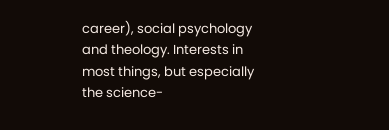career), social psychology and theology. Interests in most things, but especially the science-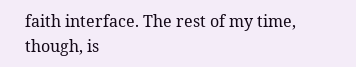faith interface. The rest of my time, though, is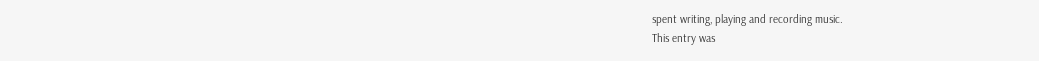spent writing, playing and recording music.
This entry was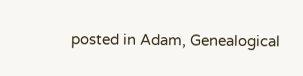posted in Adam, Genealogical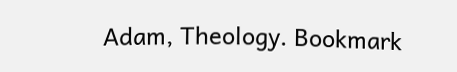Adam, Theology. Bookmark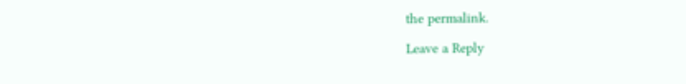the permalink.

Leave a Reply